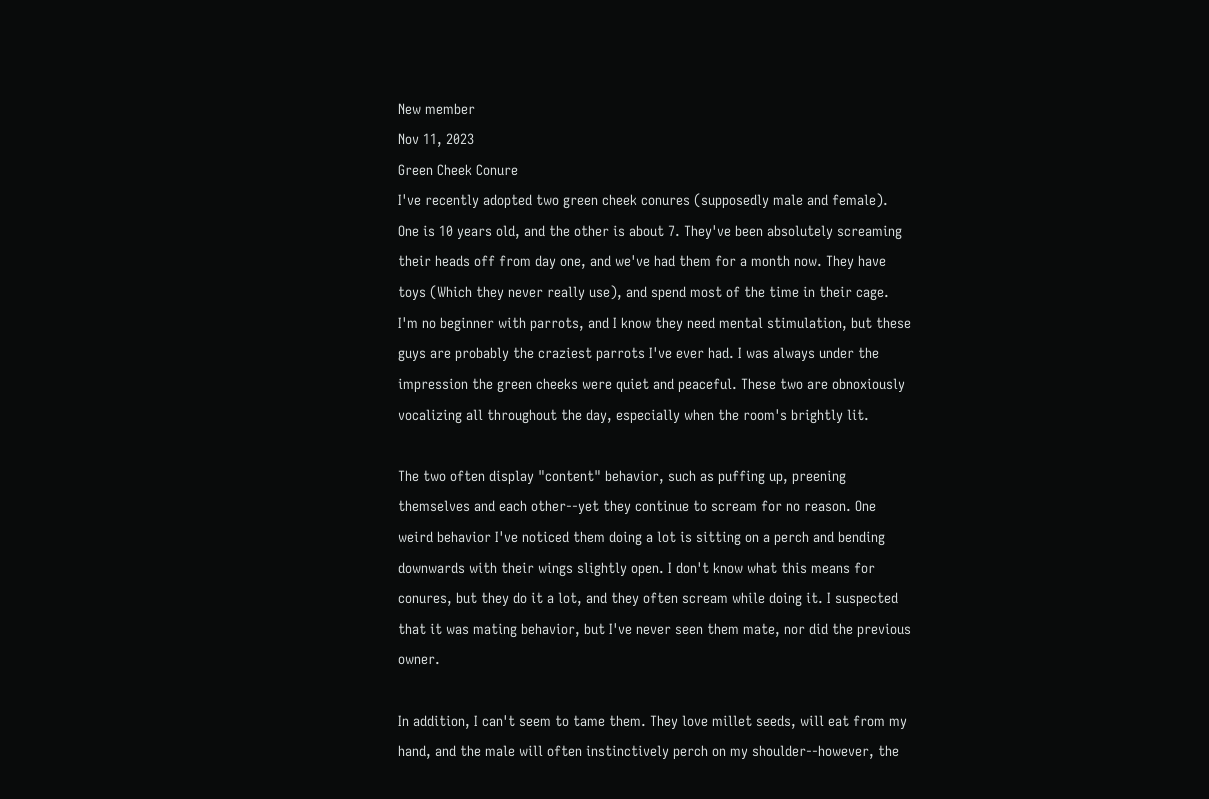New member
Nov 11, 2023
Green Cheek Conure
I've recently adopted two green cheek conures (supposedly male and female). One is 10 years old, and the other is about 7. They've been absolutely screaming their heads off from day one, and we've had them for a month now. They have toys (Which they never really use), and spend most of the time in their cage. I'm no beginner with parrots, and I know they need mental stimulation, but these guys are probably the craziest parrots I've ever had. I was always under the impression the green cheeks were quiet and peaceful. These two are obnoxiously vocalizing all throughout the day, especially when the room's brightly lit.

The two often display "content" behavior, such as puffing up, preening themselves and each other--yet they continue to scream for no reason. One weird behavior I've noticed them doing a lot is sitting on a perch and bending downwards with their wings slightly open. I don't know what this means for conures, but they do it a lot, and they often scream while doing it. I suspected that it was mating behavior, but I've never seen them mate, nor did the previous owner.

In addition, I can't seem to tame them. They love millet seeds, will eat from my hand, and the male will often instinctively perch on my shoulder--however, the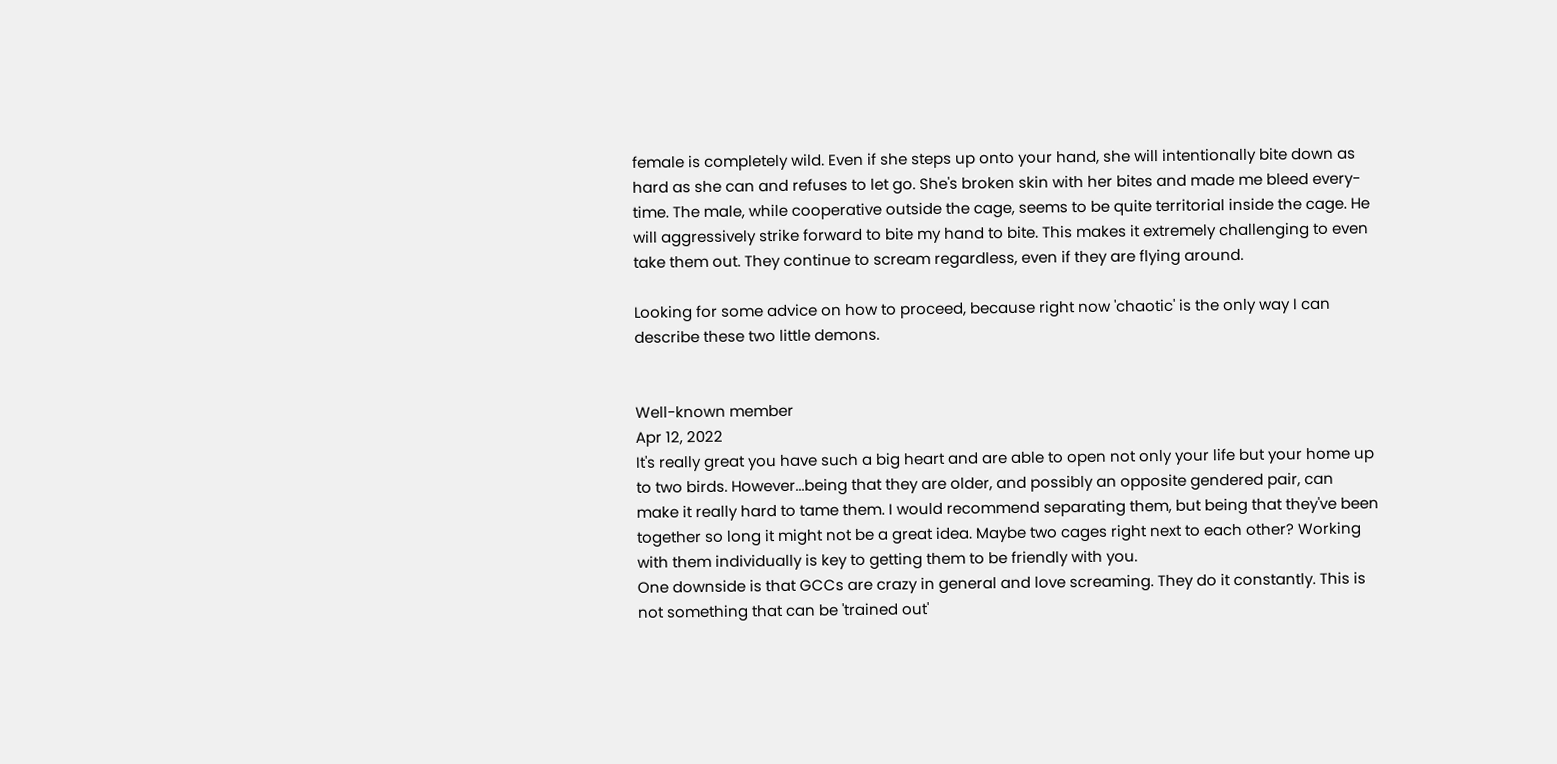female is completely wild. Even if she steps up onto your hand, she will intentionally bite down as hard as she can and refuses to let go. She's broken skin with her bites and made me bleed every-time. The male, while cooperative outside the cage, seems to be quite territorial inside the cage. He will aggressively strike forward to bite my hand to bite. This makes it extremely challenging to even take them out. They continue to scream regardless, even if they are flying around.

Looking for some advice on how to proceed, because right now 'chaotic' is the only way I can describe these two little demons.


Well-known member
Apr 12, 2022
It's really great you have such a big heart and are able to open not only your life but your home up to two birds. However...being that they are older, and possibly an opposite gendered pair, can make it really hard to tame them. I would recommend separating them, but being that they've been together so long it might not be a great idea. Maybe two cages right next to each other? Working with them individually is key to getting them to be friendly with you.
One downside is that GCCs are crazy in general and love screaming. They do it constantly. This is not something that can be 'trained out'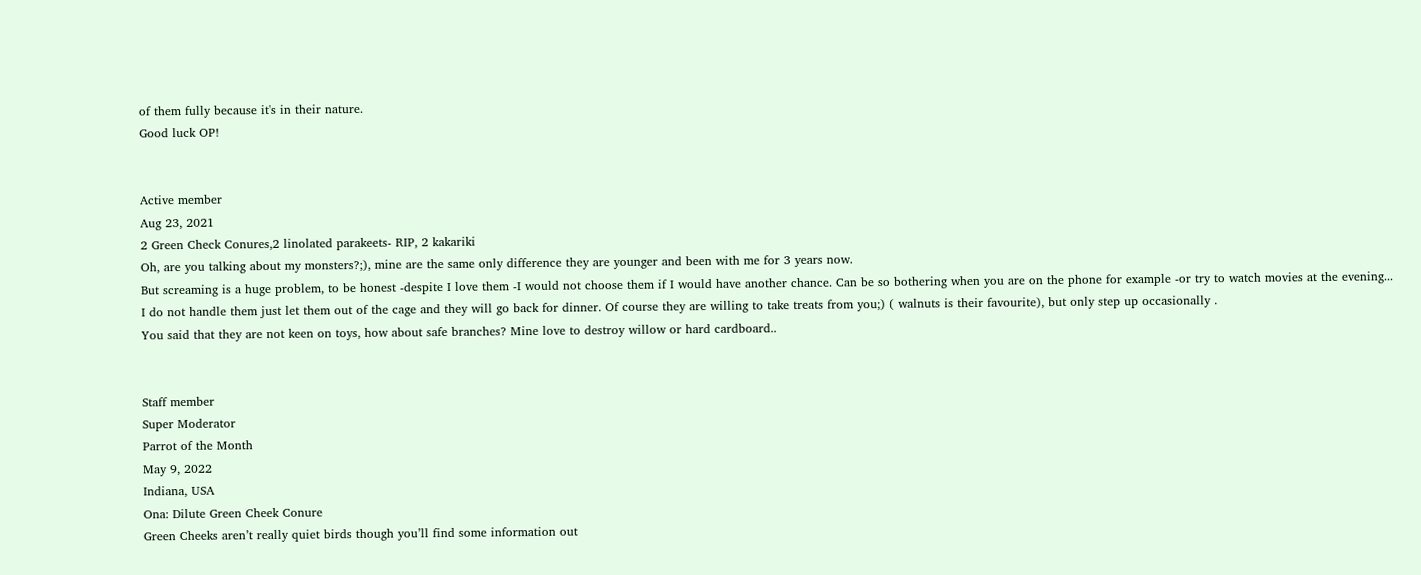of them fully because it's in their nature.
Good luck OP!


Active member
Aug 23, 2021
2 Green Check Conures,2 linolated parakeets- RIP, 2 kakariki
Oh, are you talking about my monsters?;), mine are the same only difference they are younger and been with me for 3 years now.
But screaming is a huge problem, to be honest -despite I love them -I would not choose them if I would have another chance. Can be so bothering when you are on the phone for example -or try to watch movies at the evening...
I do not handle them just let them out of the cage and they will go back for dinner. Of course they are willing to take treats from you;) ( walnuts is their favourite), but only step up occasionally .
You said that they are not keen on toys, how about safe branches? Mine love to destroy willow or hard cardboard..


Staff member
Super Moderator
Parrot of the Month
May 9, 2022
Indiana, USA
Ona: Dilute Green Cheek Conure
Green Cheeks aren’t really quiet birds though you’ll find some information out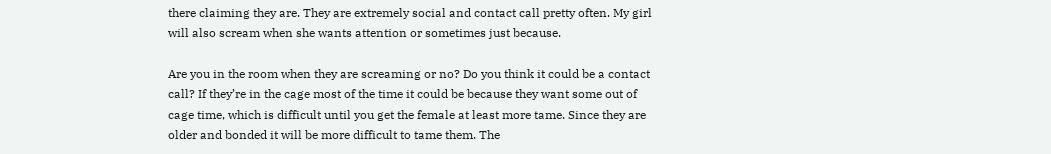there claiming they are. They are extremely social and contact call pretty often. My girl will also scream when she wants attention or sometimes just because.

Are you in the room when they are screaming or no? Do you think it could be a contact call? If they’re in the cage most of the time it could be because they want some out of cage time, which is difficult until you get the female at least more tame. Since they are older and bonded it will be more difficult to tame them. The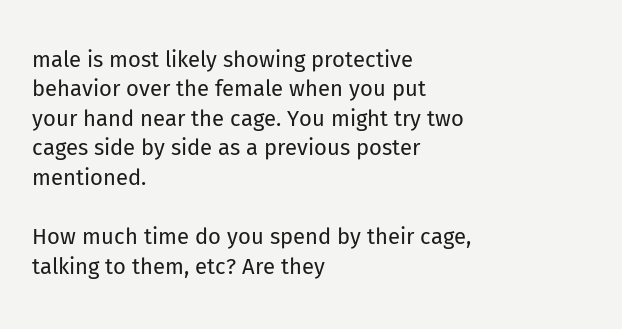male is most likely showing protective behavior over the female when you put your hand near the cage. You might try two cages side by side as a previous poster mentioned.

How much time do you spend by their cage, talking to them, etc? Are they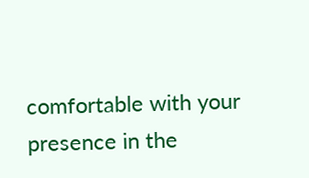comfortable with your presence in the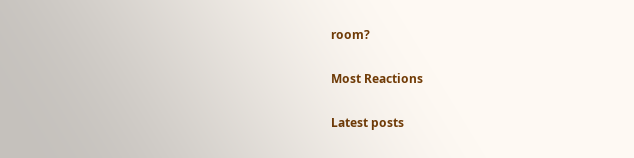room?

Most Reactions

Latest posts